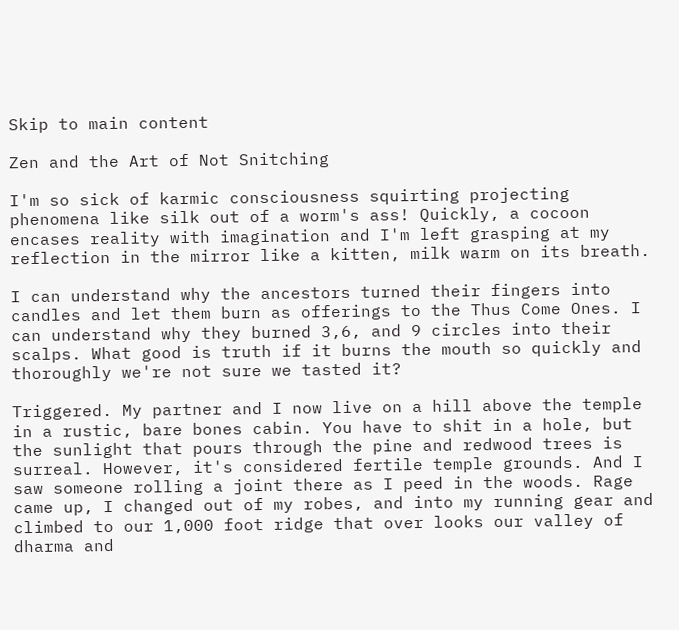Skip to main content

Zen and the Art of Not Snitching

I'm so sick of karmic consciousness squirting projecting phenomena like silk out of a worm's ass! Quickly, a cocoon encases reality with imagination and I'm left grasping at my reflection in the mirror like a kitten, milk warm on its breath.

I can understand why the ancestors turned their fingers into candles and let them burn as offerings to the Thus Come Ones. I can understand why they burned 3,6, and 9 circles into their scalps. What good is truth if it burns the mouth so quickly and thoroughly we're not sure we tasted it?

Triggered. My partner and I now live on a hill above the temple in a rustic, bare bones cabin. You have to shit in a hole, but the sunlight that pours through the pine and redwood trees is surreal. However, it's considered fertile temple grounds. And I saw someone rolling a joint there as I peed in the woods. Rage came up, I changed out of my robes, and into my running gear and climbed to our 1,000 foot ridge that over looks our valley of dharma and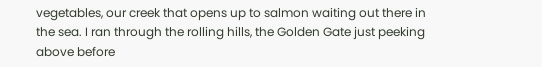vegetables, our creek that opens up to salmon waiting out there in the sea. I ran through the rolling hills, the Golden Gate just peeking above before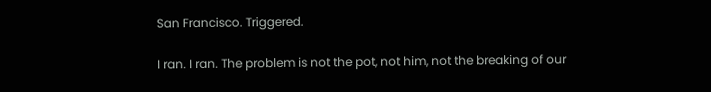San Francisco. Triggered.

I ran. I ran. The problem is not the pot, not him, not the breaking of our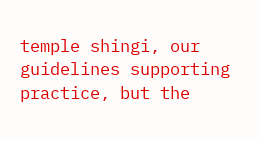temple shingi, our guidelines supporting practice, but the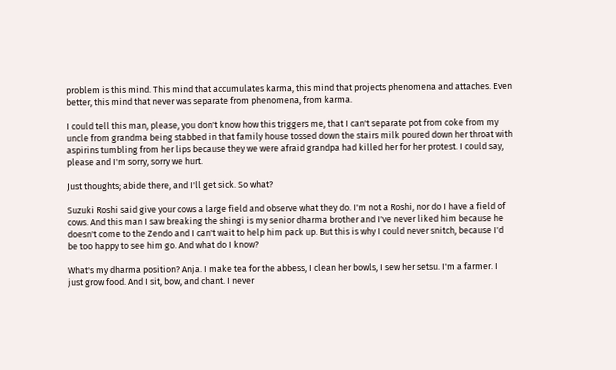problem is this mind. This mind that accumulates karma, this mind that projects phenomena and attaches. Even better, this mind that never was separate from phenomena, from karma.

I could tell this man, please, you don't know how this triggers me, that I can't separate pot from coke from my uncle from grandma being stabbed in that family house tossed down the stairs milk poured down her throat with aspirins tumbling from her lips because they we were afraid grandpa had killed her for her protest. I could say, please and I'm sorry, sorry we hurt.

Just thoughts; abide there, and I'll get sick. So what?

Suzuki Roshi said give your cows a large field and observe what they do. I'm not a Roshi, nor do I have a field of cows. And this man I saw breaking the shingi is my senior dharma brother and I've never liked him because he doesn't come to the Zendo and I can't wait to help him pack up. But this is why I could never snitch, because I'd be too happy to see him go. And what do I know?

What's my dharma position? Anja. I make tea for the abbess, I clean her bowls, I sew her setsu. I'm a farmer. I just grow food. And I sit, bow, and chant. I never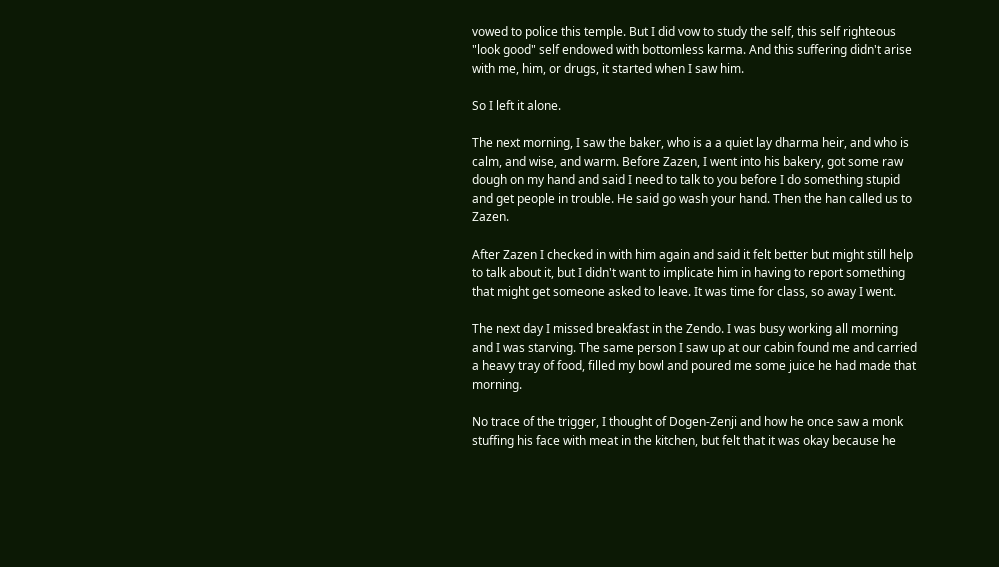vowed to police this temple. But I did vow to study the self, this self righteous "look good" self endowed with bottomless karma. And this suffering didn't arise with me, him, or drugs, it started when I saw him.

So I left it alone.

The next morning, I saw the baker, who is a a quiet lay dharma heir, and who is calm, and wise, and warm. Before Zazen, I went into his bakery, got some raw dough on my hand and said I need to talk to you before I do something stupid and get people in trouble. He said go wash your hand. Then the han called us to Zazen.

After Zazen I checked in with him again and said it felt better but might still help to talk about it, but I didn't want to implicate him in having to report something that might get someone asked to leave. It was time for class, so away I went.

The next day I missed breakfast in the Zendo. I was busy working all morning and I was starving. The same person I saw up at our cabin found me and carried a heavy tray of food, filled my bowl and poured me some juice he had made that morning.

No trace of the trigger, I thought of Dogen-Zenji and how he once saw a monk stuffing his face with meat in the kitchen, but felt that it was okay because he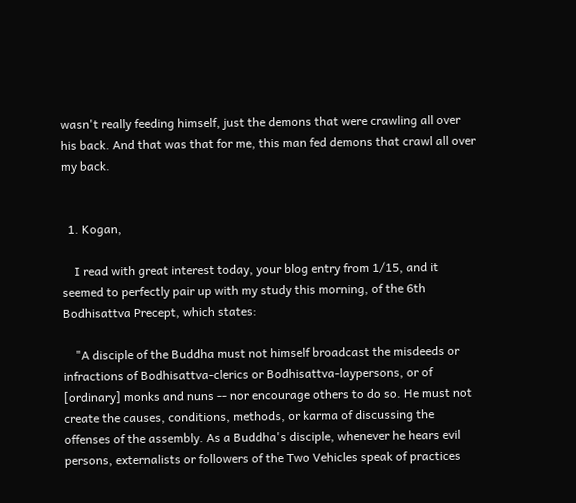wasn't really feeding himself, just the demons that were crawling all over his back. And that was that for me, this man fed demons that crawl all over my back.


  1. Kogan,

    I read with great interest today, your blog entry from 1/15, and it seemed to perfectly pair up with my study this morning, of the 6th Bodhisattva Precept, which states:

    "A disciple of the Buddha must not himself broadcast the misdeeds or infractions of Bodhisattva-clerics or Bodhisattva-laypersons, or of [ordinary] monks and nuns -- nor encourage others to do so. He must not create the causes, conditions, methods, or karma of discussing the offenses of the assembly. As a Buddha's disciple, whenever he hears evil persons, externalists or followers of the Two Vehicles speak of practices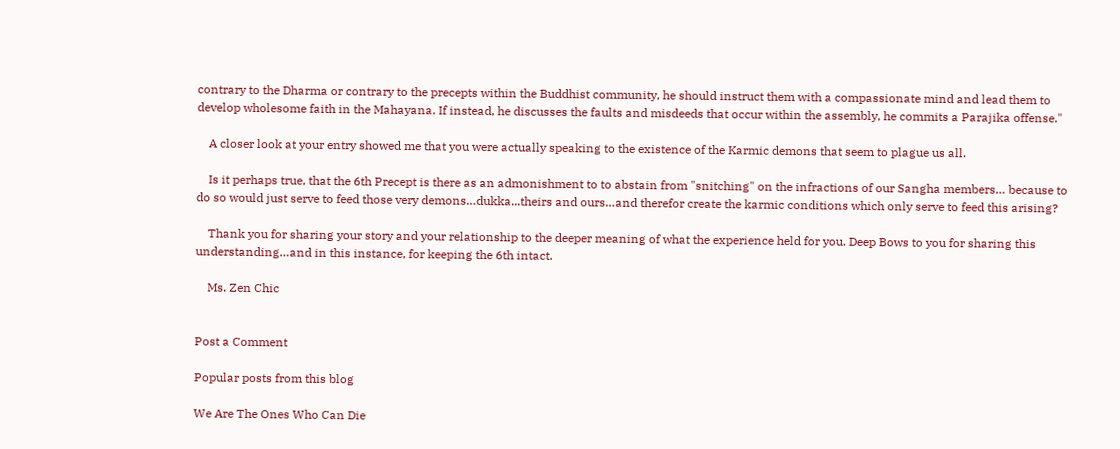contrary to the Dharma or contrary to the precepts within the Buddhist community, he should instruct them with a compassionate mind and lead them to develop wholesome faith in the Mahayana. If instead, he discusses the faults and misdeeds that occur within the assembly, he commits a Parajika offense."

    A closer look at your entry showed me that you were actually speaking to the existence of the Karmic demons that seem to plague us all.

    Is it perhaps true, that the 6th Precept is there as an admonishment to to abstain from "snitching" on the infractions of our Sangha members… because to do so would just serve to feed those very demons…dukka...theirs and ours…and therefor create the karmic conditions which only serve to feed this arising?

    Thank you for sharing your story and your relationship to the deeper meaning of what the experience held for you. Deep Bows to you for sharing this understanding…and in this instance, for keeping the 6th intact.

    Ms. Zen Chic


Post a Comment

Popular posts from this blog

We Are The Ones Who Can Die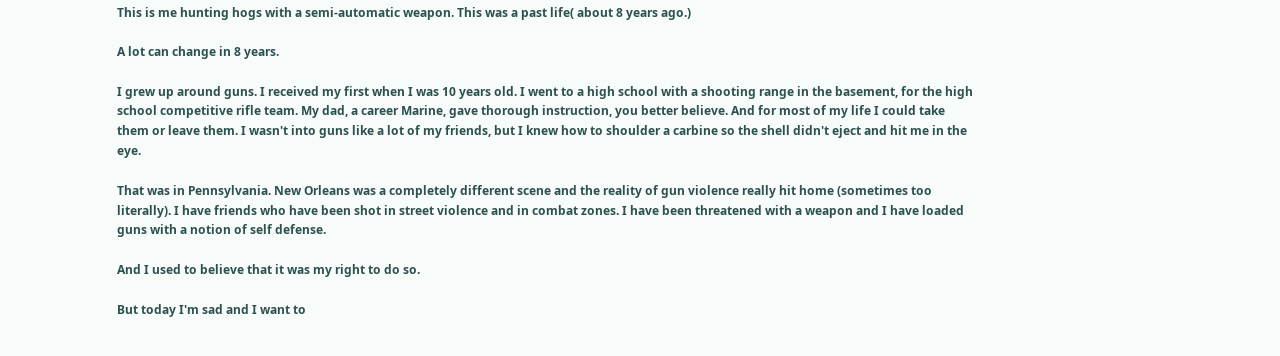This is me hunting hogs with a semi-automatic weapon. This was a past life( about 8 years ago.)

A lot can change in 8 years.

I grew up around guns. I received my first when I was 10 years old. I went to a high school with a shooting range in the basement, for the high school competitive rifle team. My dad, a career Marine, gave thorough instruction, you better believe. And for most of my life I could take them or leave them. I wasn't into guns like a lot of my friends, but I knew how to shoulder a carbine so the shell didn't eject and hit me in the eye.

That was in Pennsylvania. New Orleans was a completely different scene and the reality of gun violence really hit home (sometimes too literally). I have friends who have been shot in street violence and in combat zones. I have been threatened with a weapon and I have loaded guns with a notion of self defense.

And I used to believe that it was my right to do so.

But today I'm sad and I want to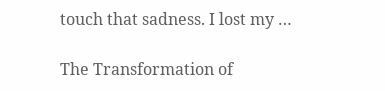touch that sadness. I lost my …

The Transformation of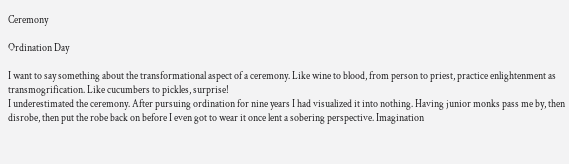Ceremony

Ordination Day

I want to say something about the transformational aspect of a ceremony. Like wine to blood, from person to priest, practice enlightenment as transmogrification. Like cucumbers to pickles, surprise!
I underestimated the ceremony. After pursuing ordination for nine years I had visualized it into nothing. Having junior monks pass me by, then disrobe, then put the robe back on before I even got to wear it once lent a sobering perspective. Imagination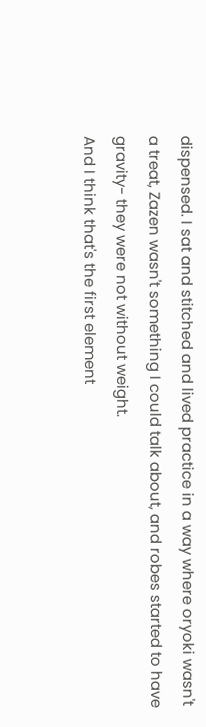dispensed. I sat and stitched and lived practice in a way where oryoki wasn't a treat, Zazen wasn't something I could talk about, and robes started to have gravity- they were not without weight.
And I think that's the first element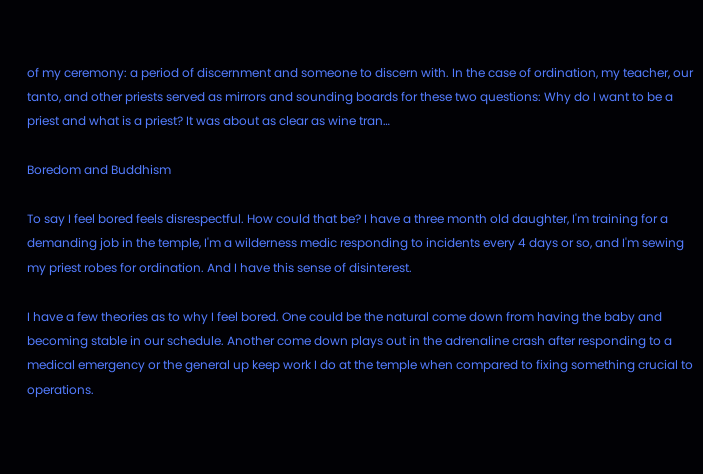of my ceremony: a period of discernment and someone to discern with. In the case of ordination, my teacher, our tanto, and other priests served as mirrors and sounding boards for these two questions: Why do I want to be a priest and what is a priest? It was about as clear as wine tran…

Boredom and Buddhism

To say I feel bored feels disrespectful. How could that be? I have a three month old daughter, I'm training for a demanding job in the temple, I'm a wilderness medic responding to incidents every 4 days or so, and I'm sewing my priest robes for ordination. And I have this sense of disinterest.

I have a few theories as to why I feel bored. One could be the natural come down from having the baby and becoming stable in our schedule. Another come down plays out in the adrenaline crash after responding to a medical emergency or the general up keep work I do at the temple when compared to fixing something crucial to operations.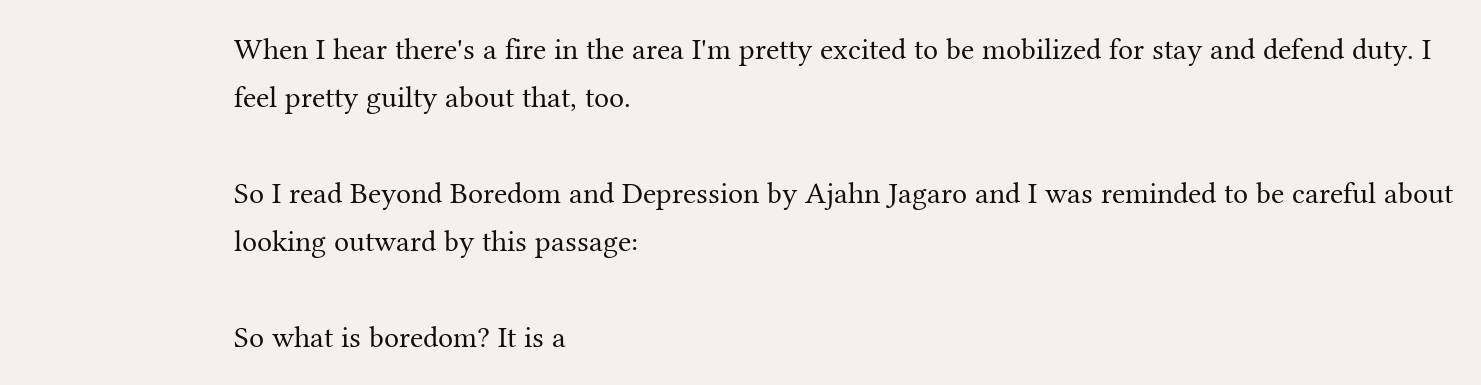When I hear there's a fire in the area I'm pretty excited to be mobilized for stay and defend duty. I feel pretty guilty about that, too.

So I read Beyond Boredom and Depression by Ajahn Jagaro and I was reminded to be careful about looking outward by this passage:

So what is boredom? It is a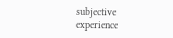subjective experience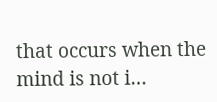that occurs when the mind is not i…